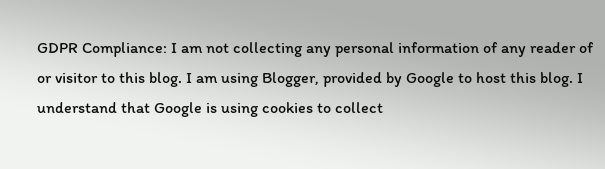GDPR Compliance: I am not collecting any personal information of any reader of or visitor to this blog. I am using Blogger, provided by Google to host this blog. I understand that Google is using cookies to collect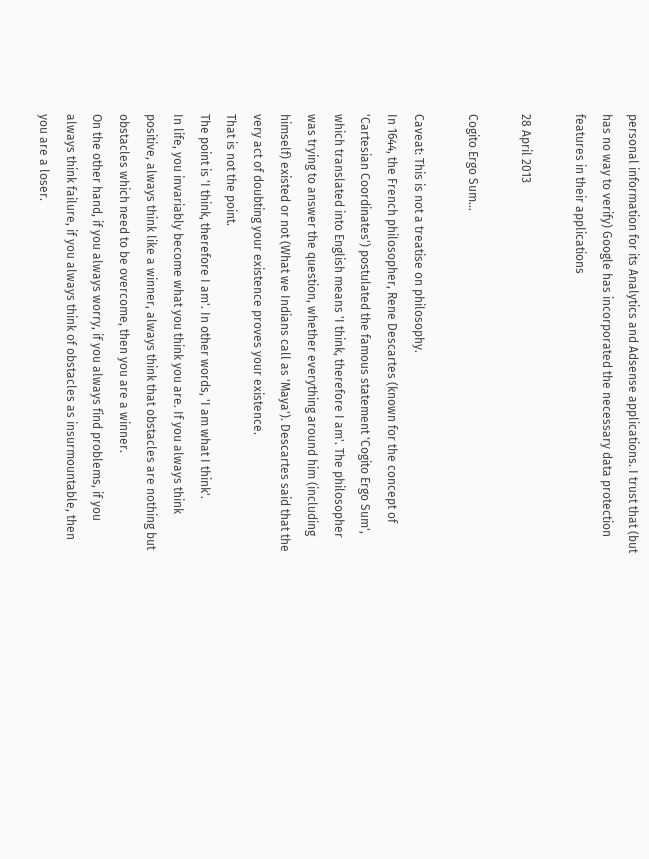personal information for its Analytics and Adsense applications. I trust that (but has no way to verify) Google has incorporated the necessary data protection features in their applications

28 April 2013

Cogito Ergo Sum...

Caveat: This is not a treatise on philosophy.
In 1644, the French philosopher, Rene Descartes (known for the concept of 'Cartesian Coordinates') postulated the famous statement 'Cogito Ergo Sum', which translated into English means 'I think, therefore I am'. The philosopher was trying to answer the question, whether everything around him (including himself) existed or not (What we Indians call as 'Maya'). Descartes said that the very act of doubting your existence proves your existence.
That is not the point.
The point is 'I think, therefore I am'. In other words, 'I am what I think'.
In life, you invariably become what you think you are. If you always think positive, always think like a winner, always think that obstacles are nothing but obstacles which need to be overcome, then you are a winner.
On the other hand, if you always worry, if you always find problems, if you always think failure, if you always think of obstacles as insurmountable, then you are a loser.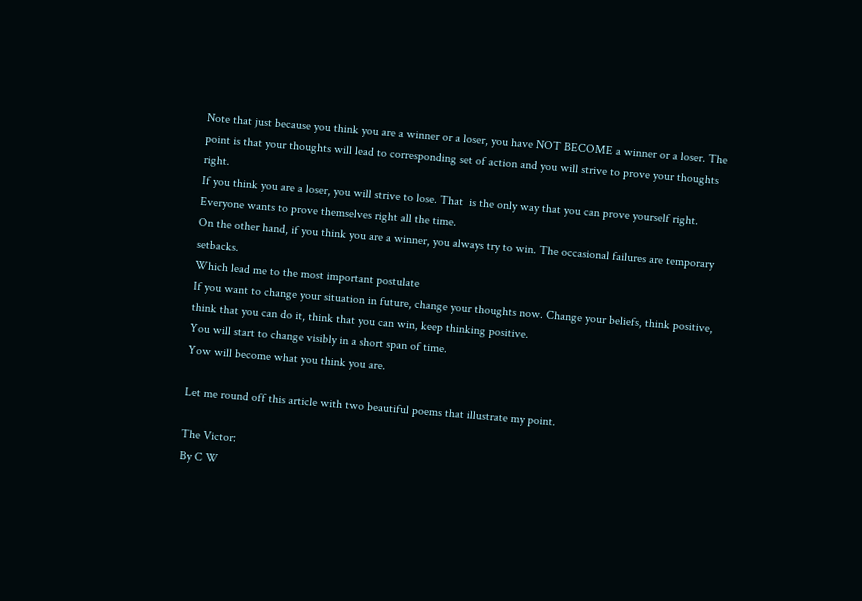Note that just because you think you are a winner or a loser, you have NOT BECOME a winner or a loser. The point is that your thoughts will lead to corresponding set of action and you will strive to prove your thoughts right.
If you think you are a loser, you will strive to lose. That  is the only way that you can prove yourself right. Everyone wants to prove themselves right all the time.
On the other hand, if you think you are a winner, you always try to win. The occasional failures are temporary setbacks.
Which lead me to the most important postulate
If you want to change your situation in future, change your thoughts now. Change your beliefs, think positive, think that you can do it, think that you can win, keep thinking positive.
You will start to change visibly in a short span of time.
Yow will become what you think you are.

Let me round off this article with two beautiful poems that illustrate my point.

The Victor:
By C W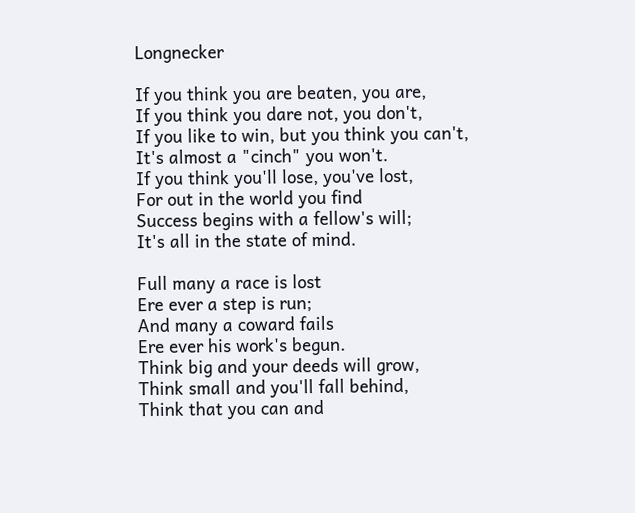Longnecker

If you think you are beaten, you are,
If you think you dare not, you don't,
If you like to win, but you think you can't,
It's almost a "cinch" you won't.
If you think you'll lose, you've lost,
For out in the world you find
Success begins with a fellow's will;
It's all in the state of mind.

Full many a race is lost
Ere ever a step is run;
And many a coward fails
Ere ever his work's begun.
Think big and your deeds will grow,
Think small and you'll fall behind,
Think that you can and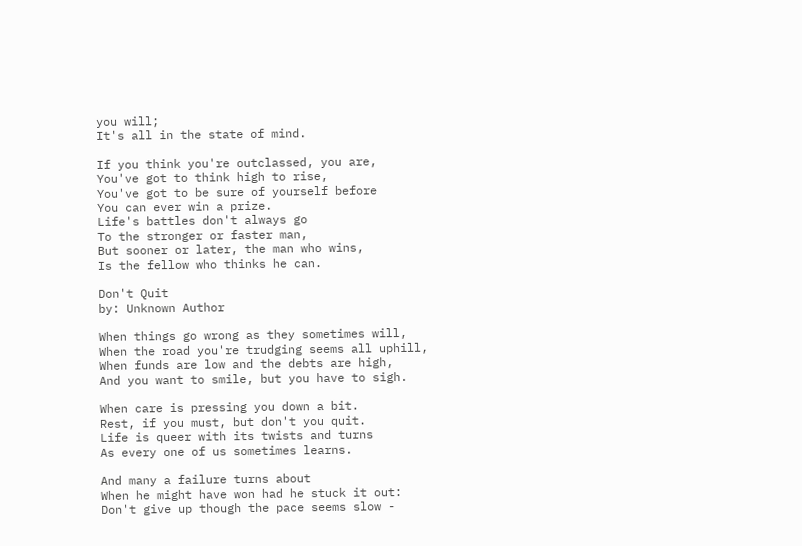you will;
It's all in the state of mind.

If you think you're outclassed, you are,
You've got to think high to rise,
You've got to be sure of yourself before
You can ever win a prize.
Life's battles don't always go
To the stronger or faster man,
But sooner or later, the man who wins,
Is the fellow who thinks he can.

Don't Quit
by: Unknown Author

When things go wrong as they sometimes will,
When the road you're trudging seems all uphill,
When funds are low and the debts are high,
And you want to smile, but you have to sigh.

When care is pressing you down a bit.
Rest, if you must, but don't you quit.
Life is queer with its twists and turns
As every one of us sometimes learns.

And many a failure turns about
When he might have won had he stuck it out:
Don't give up though the pace seems slow -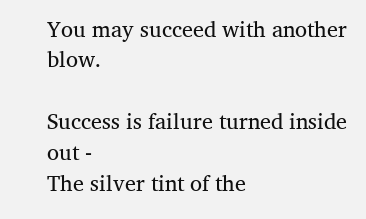You may succeed with another blow.

Success is failure turned inside out -
The silver tint of the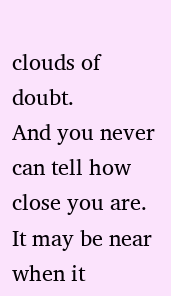clouds of doubt.
And you never can tell how close you are.
It may be near when it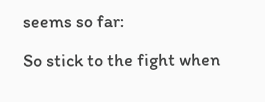seems so far:

So stick to the fight when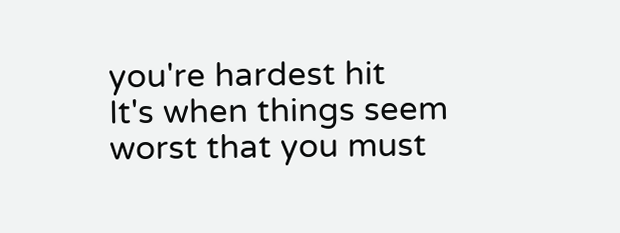you're hardest hit
It's when things seem worst that you must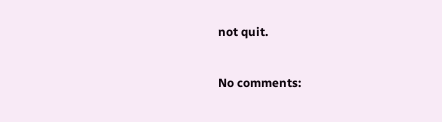not quit.

No comments: